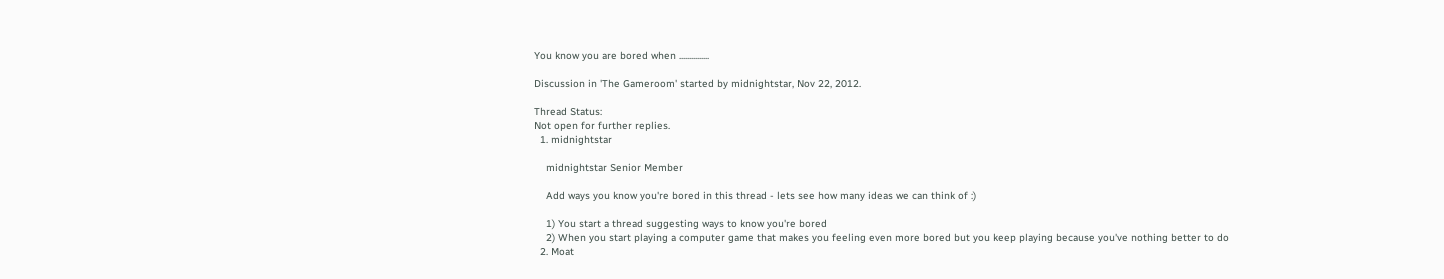You know you are bored when ...............

Discussion in 'The Gameroom' started by midnightstar, Nov 22, 2012.

Thread Status:
Not open for further replies.
  1. midnightstar

    midnightstar Senior Member

    Add ways you know you're bored in this thread - lets see how many ideas we can think of :)

    1) You start a thread suggesting ways to know you're bored
    2) When you start playing a computer game that makes you feeling even more bored but you keep playing because you've nothing better to do
  2. Moat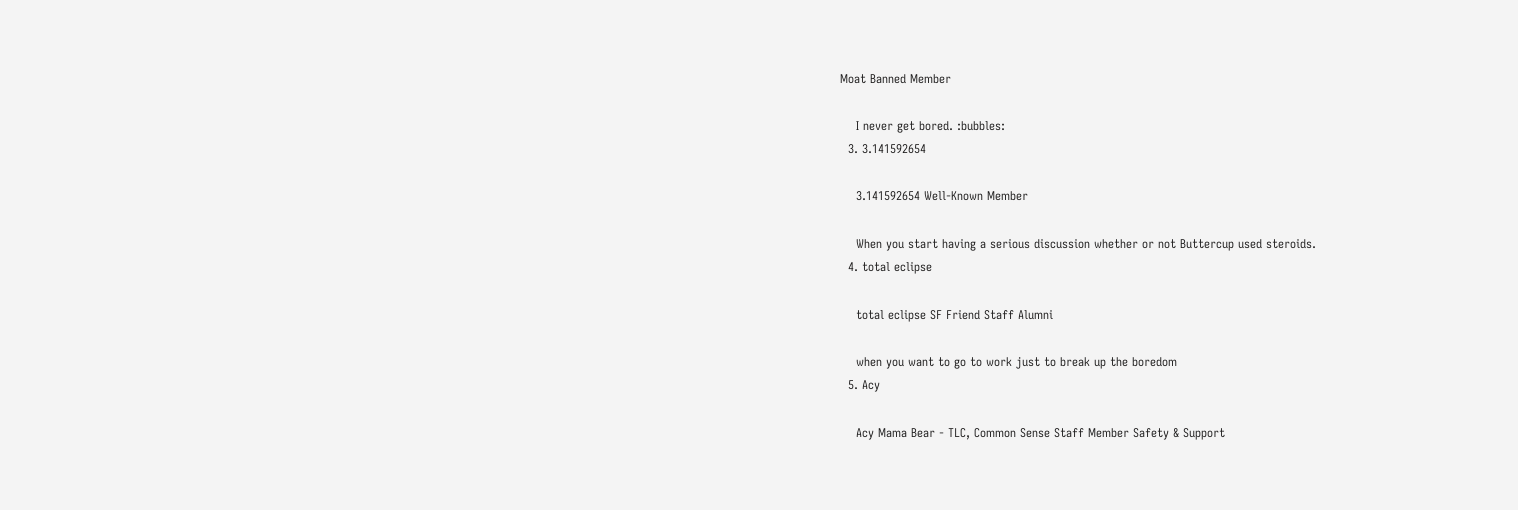Moat Banned Member

    I never get bored. :bubbles:
  3. 3.141592654

    3.141592654 Well-Known Member

    When you start having a serious discussion whether or not Buttercup used steroids.
  4. total eclipse

    total eclipse SF Friend Staff Alumni

    when you want to go to work just to break up the boredom
  5. Acy

    Acy Mama Bear - TLC, Common Sense Staff Member Safety & Support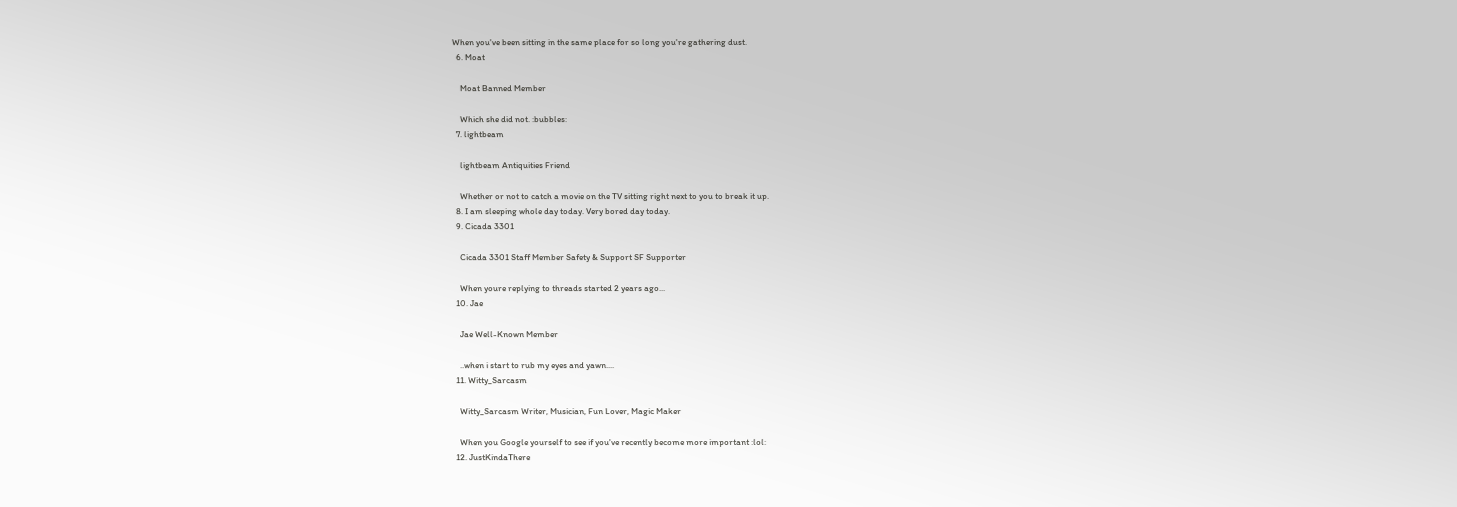When you've been sitting in the same place for so long you're gathering dust.
  6. Moat

    Moat Banned Member

    Which she did not. :bubbles:
  7. lightbeam

    lightbeam Antiquities Friend

    Whether or not to catch a movie on the TV sitting right next to you to break it up.
  8. I am sleeping whole day today. Very bored day today.
  9. Cicada 3301

    Cicada 3301 Staff Member Safety & Support SF Supporter

    When youre replying to threads started 2 years ago...
  10. Jae

    Jae Well-Known Member

    ..when i start to rub my eyes and yawn....
  11. Witty_Sarcasm

    Witty_Sarcasm Writer, Musician, Fun Lover, Magic Maker

    When you Google yourself to see if you've recently become more important :lol:
  12. JustKindaThere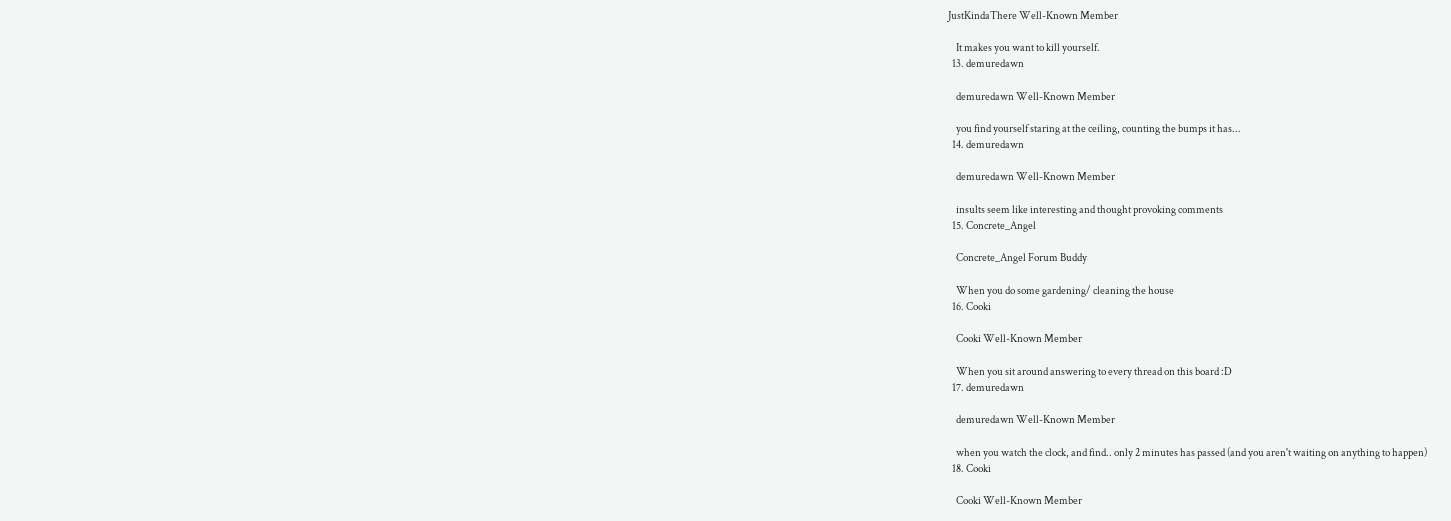JustKindaThere Well-Known Member

    It makes you want to kill yourself.
  13. demuredawn

    demuredawn Well-Known Member

    you find yourself staring at the ceiling, counting the bumps it has...
  14. demuredawn

    demuredawn Well-Known Member

    insults seem like interesting and thought provoking comments
  15. Concrete_Angel

    Concrete_Angel Forum Buddy

    When you do some gardening/ cleaning the house
  16. Cooki

    Cooki Well-Known Member

    When you sit around answering to every thread on this board :D
  17. demuredawn

    demuredawn Well-Known Member

    when you watch the clock, and find.. only 2 minutes has passed (and you aren't waiting on anything to happen)
  18. Cooki

    Cooki Well-Known Member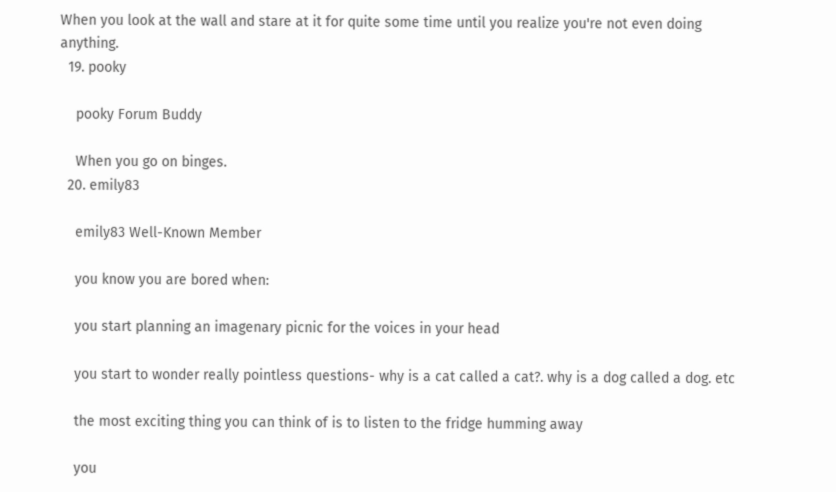When you look at the wall and stare at it for quite some time until you realize you're not even doing anything.
  19. pooky

    pooky Forum Buddy

    When you go on binges.
  20. emily83

    emily83 Well-Known Member

    you know you are bored when:

    you start planning an imagenary picnic for the voices in your head

    you start to wonder really pointless questions- why is a cat called a cat?. why is a dog called a dog. etc

    the most exciting thing you can think of is to listen to the fridge humming away

    you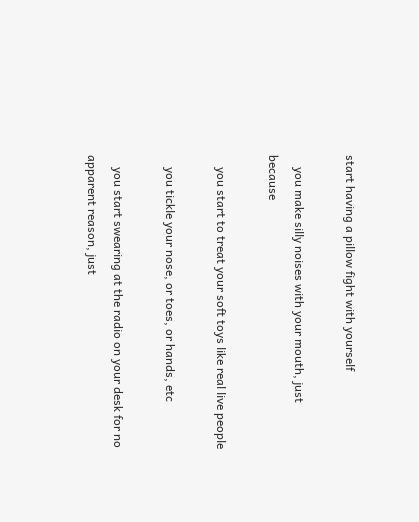start having a pillow fight with yourself

    you make silly noises with your mouth, just because

    you start to treat your soft toys like real live people

    you tickle your nose, or toes, or hands, etc

    you start swearing at the radio on your desk for no apparent reason, just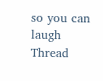so you can laugh
Thread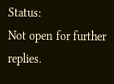Status:
Not open for further replies.